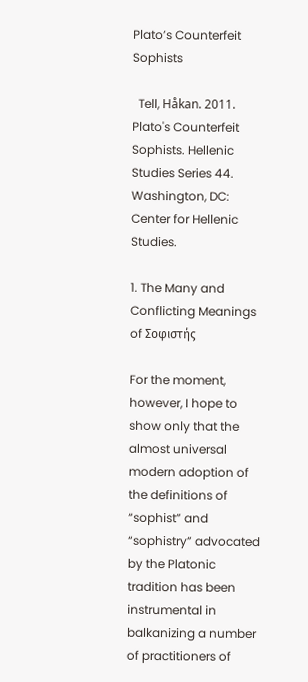Plato’s Counterfeit Sophists

  Tell, Håkan. 2011. Plato's Counterfeit Sophists. Hellenic Studies Series 44. Washington, DC: Center for Hellenic Studies.

1. The Many and Conflicting Meanings of Σοφιστής

For the moment, however, I hope to show only that the almost universal modern adoption of the definitions of “sophist” and “sophistry” advocated by the Platonic tradition has been instrumental in balkanizing a number of practitioners of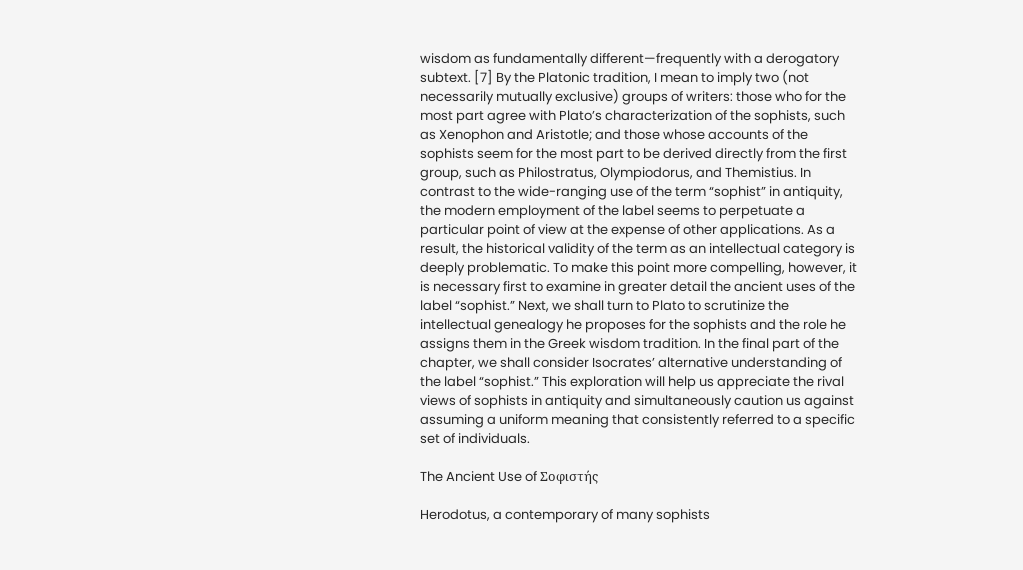wisdom as fundamentally different—frequently with a derogatory subtext. [7] By the Platonic tradition, I mean to imply two (not necessarily mutually exclusive) groups of writers: those who for the most part agree with Plato’s characterization of the sophists, such as Xenophon and Aristotle; and those whose accounts of the sophists seem for the most part to be derived directly from the first group, such as Philostratus, Olympiodorus, and Themistius. In contrast to the wide-ranging use of the term “sophist” in antiquity, the modern employment of the label seems to perpetuate a particular point of view at the expense of other applications. As a result, the historical validity of the term as an intellectual category is deeply problematic. To make this point more compelling, however, it is necessary first to examine in greater detail the ancient uses of the label “sophist.” Next, we shall turn to Plato to scrutinize the intellectual genealogy he proposes for the sophists and the role he assigns them in the Greek wisdom tradition. In the final part of the chapter, we shall consider Isocrates’ alternative understanding of the label “sophist.” This exploration will help us appreciate the rival views of sophists in antiquity and simultaneously caution us against assuming a uniform meaning that consistently referred to a specific set of individuals.

The Ancient Use of Σοφιστής

Herodotus, a contemporary of many sophists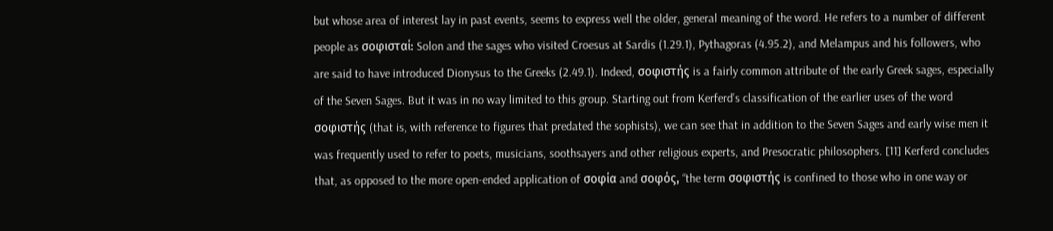but whose area of interest lay in past events, seems to express well the older, general meaning of the word. He refers to a number of different people as σοφισταί: Solon and the sages who visited Croesus at Sardis (1.29.1), Pythagoras (4.95.2), and Melampus and his followers, who are said to have introduced Dionysus to the Greeks (2.49.1). Indeed, σοφιστής is a fairly common attribute of the early Greek sages, especially of the Seven Sages. But it was in no way limited to this group. Starting out from Kerferd’s classification of the earlier uses of the word σοφιστής (that is, with reference to figures that predated the sophists), we can see that in addition to the Seven Sages and early wise men it was frequently used to refer to poets, musicians, soothsayers and other religious experts, and Presocratic philosophers. [11] Kerferd concludes that, as opposed to the more open-ended application of σοφία and σοφός, “the term σοφιστής is confined to those who in one way or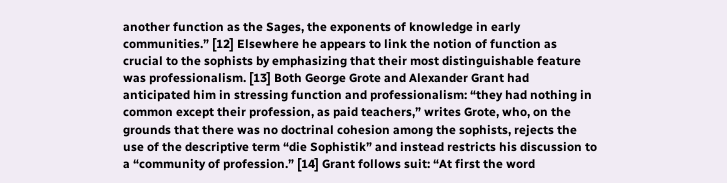another function as the Sages, the exponents of knowledge in early communities.” [12] Elsewhere he appears to link the notion of function as crucial to the sophists by emphasizing that their most distinguishable feature was professionalism. [13] Both George Grote and Alexander Grant had anticipated him in stressing function and professionalism: “they had nothing in common except their profession, as paid teachers,” writes Grote, who, on the grounds that there was no doctrinal cohesion among the sophists, rejects the use of the descriptive term “die Sophistik” and instead restricts his discussion to a “community of profession.” [14] Grant follows suit: “At first the word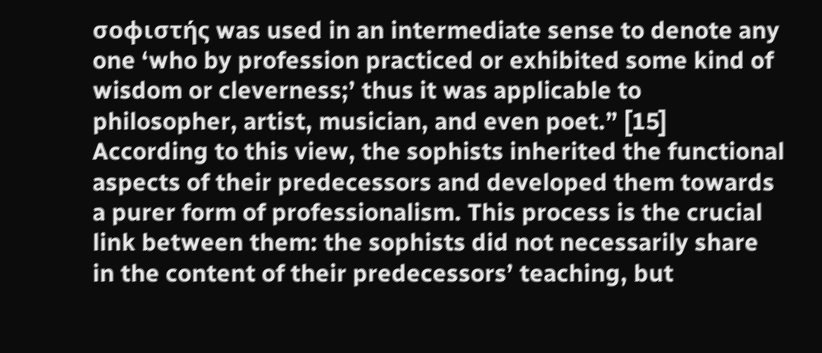σοφιστής was used in an intermediate sense to denote any one ‘who by profession practiced or exhibited some kind of wisdom or cleverness;’ thus it was applicable to philosopher, artist, musician, and even poet.” [15] According to this view, the sophists inherited the functional aspects of their predecessors and developed them towards a purer form of professionalism. This process is the crucial link between them: the sophists did not necessarily share in the content of their predecessors’ teaching, but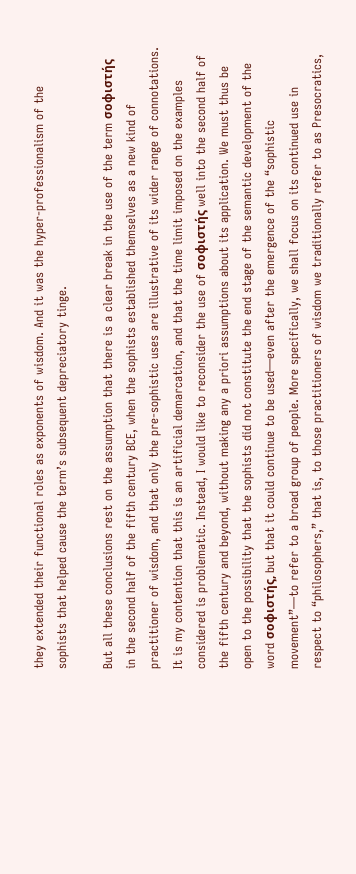they extended their functional roles as exponents of wisdom. And it was the hyper-professionalism of the sophists that helped cause the term’s subsequent depreciatory tinge.

But all these conclusions rest on the assumption that there is a clear break in the use of the term σοφιστής in the second half of the fifth century BCE, when the sophists established themselves as a new kind of practitioner of wisdom, and that only the pre-sophistic uses are illustrative of its wider range of connotations. It is my contention that this is an artificial demarcation, and that the time limit imposed on the examples considered is problematic. Instead, I would like to reconsider the use of σοφιστής well into the second half of the fifth century and beyond, without making any a priori assumptions about its application. We must thus be open to the possibility that the sophists did not constitute the end stage of the semantic development of the word σοφιστής, but that it could continue to be used—even after the emergence of the “sophistic movement”—to refer to a broad group of people. More specifically, we shall focus on its continued use in respect to “philosophers,” that is, to those practitioners of wisdom we traditionally refer to as Presocratics,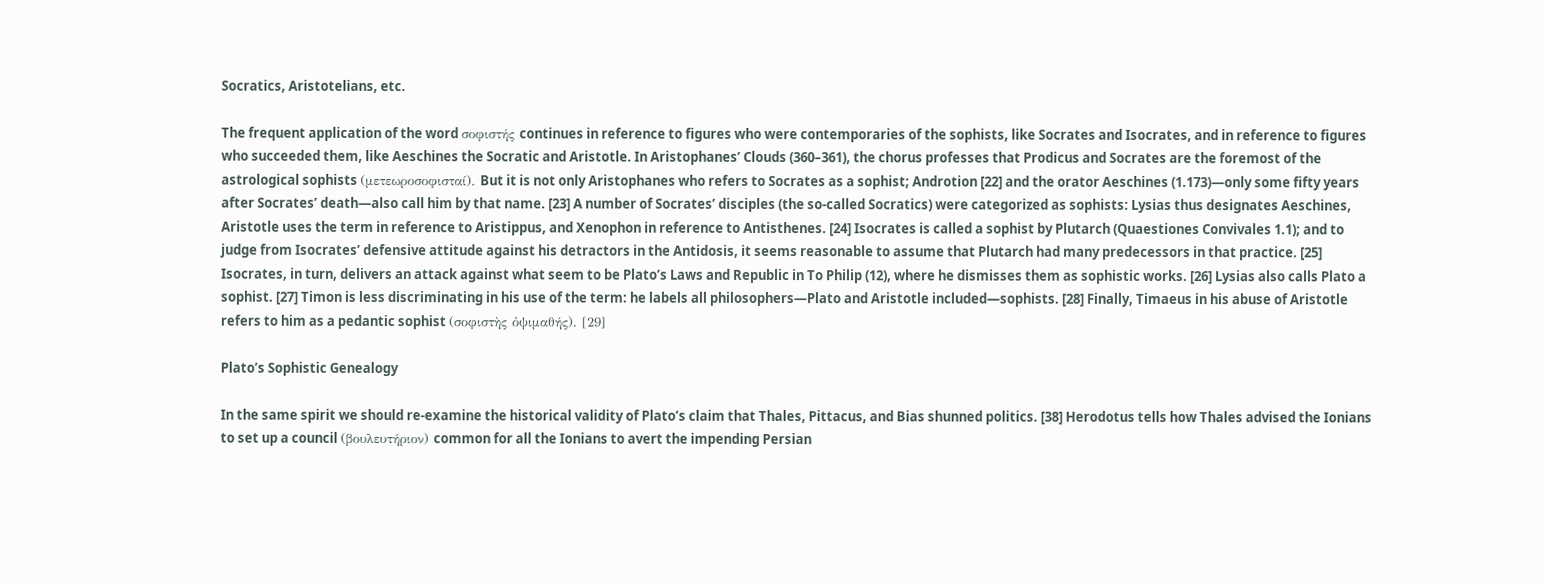Socratics, Aristotelians, etc.

The frequent application of the word σοφιστής continues in reference to figures who were contemporaries of the sophists, like Socrates and Isocrates, and in reference to figures who succeeded them, like Aeschines the Socratic and Aristotle. In Aristophanes’ Clouds (360–361), the chorus professes that Prodicus and Socrates are the foremost of the astrological sophists (μετεωροσοφισταί). But it is not only Aristophanes who refers to Socrates as a sophist; Androtion [22] and the orator Aeschines (1.173)—only some fifty years after Socrates’ death—also call him by that name. [23] A number of Socrates’ disciples (the so-called Socratics) were categorized as sophists: Lysias thus designates Aeschines, Aristotle uses the term in reference to Aristippus, and Xenophon in reference to Antisthenes. [24] Isocrates is called a sophist by Plutarch (Quaestiones Convivales 1.1); and to judge from Isocrates’ defensive attitude against his detractors in the Antidosis, it seems reasonable to assume that Plutarch had many predecessors in that practice. [25] Isocrates, in turn, delivers an attack against what seem to be Plato’s Laws and Republic in To Philip (12), where he dismisses them as sophistic works. [26] Lysias also calls Plato a sophist. [27] Timon is less discriminating in his use of the term: he labels all philosophers—Plato and Aristotle included—sophists. [28] Finally, Timaeus in his abuse of Aristotle refers to him as a pedantic sophist (σοφιστὴς ὀψιμαθής). [29]

Plato’s Sophistic Genealogy

In the same spirit we should re-examine the historical validity of Plato’s claim that Thales, Pittacus, and Bias shunned politics. [38] Herodotus tells how Thales advised the Ionians to set up a council (βουλευτήριον) common for all the Ionians to avert the impending Persian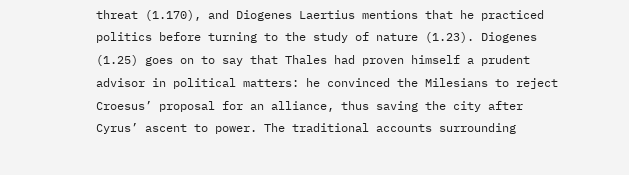threat (1.170), and Diogenes Laertius mentions that he practiced politics before turning to the study of nature (1.23). Diogenes (1.25) goes on to say that Thales had proven himself a prudent advisor in political matters: he convinced the Milesians to reject Croesus’ proposal for an alliance, thus saving the city after Cyrus’ ascent to power. The traditional accounts surrounding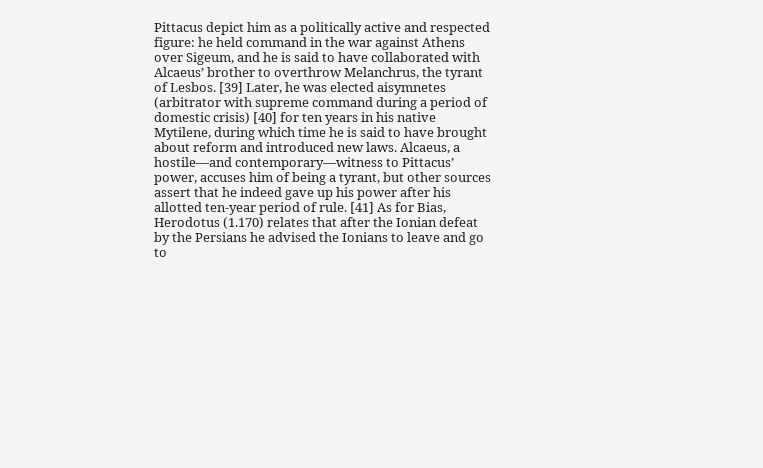Pittacus depict him as a politically active and respected figure: he held command in the war against Athens over Sigeum, and he is said to have collaborated with Alcaeus’ brother to overthrow Melanchrus, the tyrant of Lesbos. [39] Later, he was elected aisymnetes (arbitrator with supreme command during a period of domestic crisis) [40] for ten years in his native Mytilene, during which time he is said to have brought about reform and introduced new laws. Alcaeus, a hostile—and contemporary—witness to Pittacus’ power, accuses him of being a tyrant, but other sources assert that he indeed gave up his power after his allotted ten-year period of rule. [41] As for Bias, Herodotus (1.170) relates that after the Ionian defeat by the Persians he advised the Ionians to leave and go to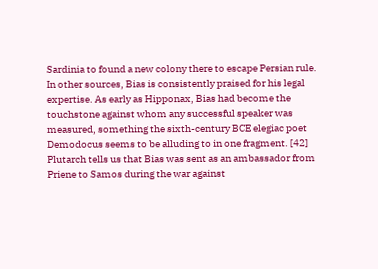Sardinia to found a new colony there to escape Persian rule. In other sources, Bias is consistently praised for his legal expertise. As early as Hipponax, Bias had become the touchstone against whom any successful speaker was measured, something the sixth-century BCE elegiac poet Demodocus seems to be alluding to in one fragment. [42] Plutarch tells us that Bias was sent as an ambassador from Priene to Samos during the war against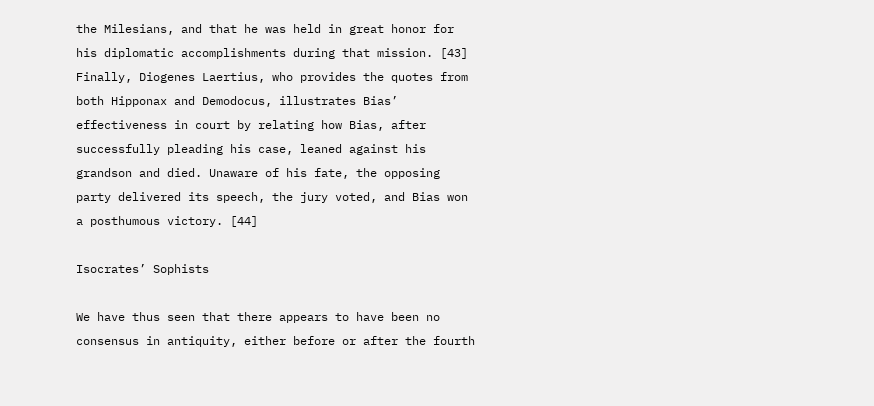the Milesians, and that he was held in great honor for his diplomatic accomplishments during that mission. [43] Finally, Diogenes Laertius, who provides the quotes from both Hipponax and Demodocus, illustrates Bias’ effectiveness in court by relating how Bias, after successfully pleading his case, leaned against his grandson and died. Unaware of his fate, the opposing party delivered its speech, the jury voted, and Bias won a posthumous victory. [44]

Isocrates’ Sophists

We have thus seen that there appears to have been no consensus in antiquity, either before or after the fourth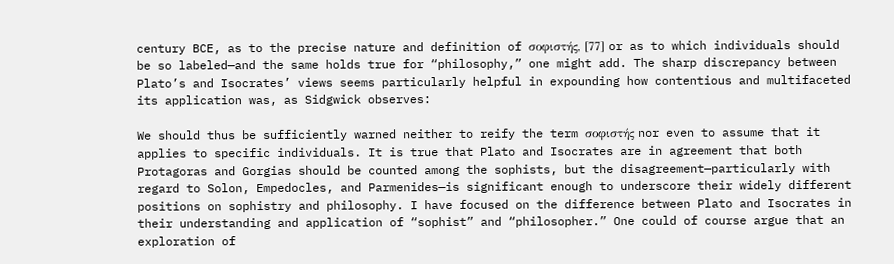century BCE, as to the precise nature and definition of σοφιστής, [77] or as to which individuals should be so labeled—and the same holds true for “philosophy,” one might add. The sharp discrepancy between Plato’s and Isocrates’ views seems particularly helpful in expounding how contentious and multifaceted its application was, as Sidgwick observes:

We should thus be sufficiently warned neither to reify the term σοφιστής nor even to assume that it applies to specific individuals. It is true that Plato and Isocrates are in agreement that both Protagoras and Gorgias should be counted among the sophists, but the disagreement—particularly with regard to Solon, Empedocles, and Parmenides—is significant enough to underscore their widely different positions on sophistry and philosophy. I have focused on the difference between Plato and Isocrates in their understanding and application of “sophist” and “philosopher.” One could of course argue that an exploration of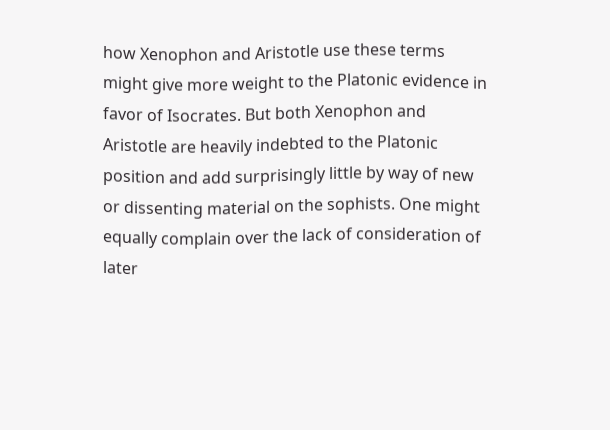how Xenophon and Aristotle use these terms might give more weight to the Platonic evidence in favor of Isocrates. But both Xenophon and Aristotle are heavily indebted to the Platonic position and add surprisingly little by way of new or dissenting material on the sophists. One might equally complain over the lack of consideration of later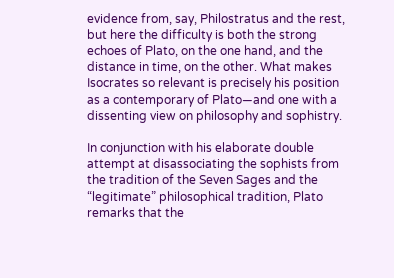evidence from, say, Philostratus and the rest, but here the difficulty is both the strong echoes of Plato, on the one hand, and the distance in time, on the other. What makes Isocrates so relevant is precisely his position as a contemporary of Plato—and one with a dissenting view on philosophy and sophistry.

In conjunction with his elaborate double attempt at disassociating the sophists from the tradition of the Seven Sages and the “legitimate” philosophical tradition, Plato remarks that the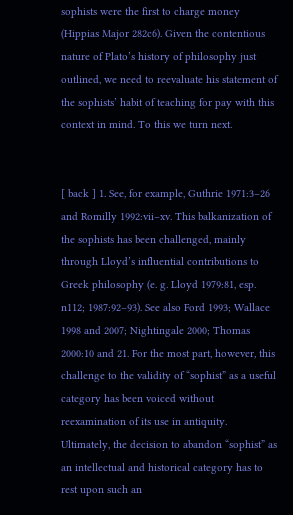sophists were the first to charge money (Hippias Major 282c6). Given the contentious nature of Plato’s history of philosophy just outlined, we need to reevaluate his statement of the sophists’ habit of teaching for pay with this context in mind. To this we turn next.


[ back ] 1. See, for example, Guthrie 1971:3–26 and Romilly 1992:vii–xv. This balkanization of the sophists has been challenged, mainly through Lloyd’s influential contributions to Greek philosophy (e. g. Lloyd 1979:81, esp. n112; 1987:92–93). See also Ford 1993; Wallace 1998 and 2007; Nightingale 2000; Thomas 2000:10 and 21. For the most part, however, this challenge to the validity of “sophist” as a useful category has been voiced without reexamination of its use in antiquity. Ultimately, the decision to abandon “sophist” as an intellectual and historical category has to rest upon such an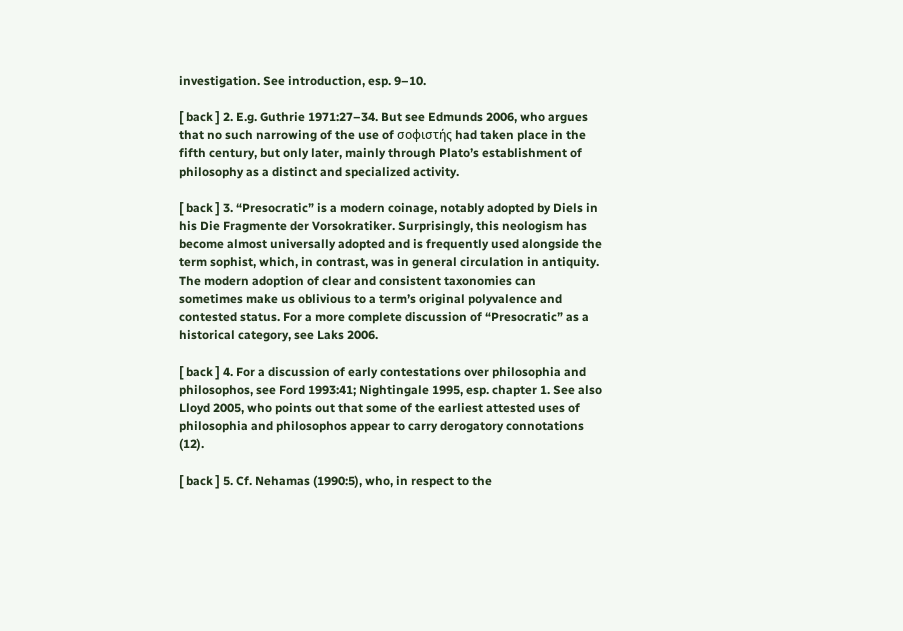investigation. See introduction, esp. 9–10.

[ back ] 2. E.g. Guthrie 1971:27–34. But see Edmunds 2006, who argues that no such narrowing of the use of σοφιστής had taken place in the fifth century, but only later, mainly through Plato’s establishment of philosophy as a distinct and specialized activity.

[ back ] 3. “Presocratic” is a modern coinage, notably adopted by Diels in his Die Fragmente der Vorsokratiker. Surprisingly, this neologism has become almost universally adopted and is frequently used alongside the term sophist, which, in contrast, was in general circulation in antiquity. The modern adoption of clear and consistent taxonomies can sometimes make us oblivious to a term’s original polyvalence and contested status. For a more complete discussion of “Presocratic” as a historical category, see Laks 2006.

[ back ] 4. For a discussion of early contestations over philosophia and philosophos, see Ford 1993:41; Nightingale 1995, esp. chapter 1. See also Lloyd 2005, who points out that some of the earliest attested uses of philosophia and philosophos appear to carry derogatory connotations (12).

[ back ] 5. Cf. Nehamas (1990:5), who, in respect to the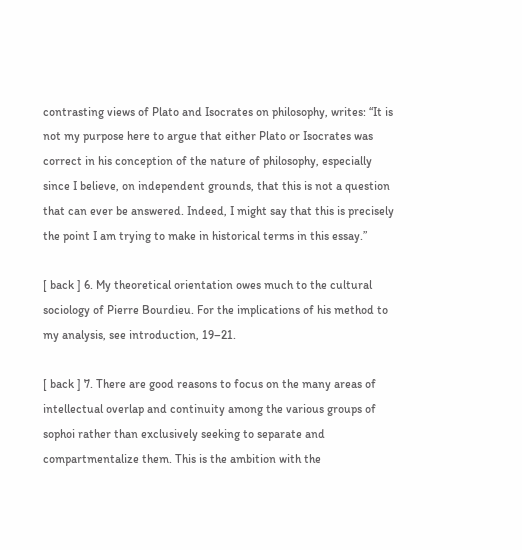contrasting views of Plato and Isocrates on philosophy, writes: “It is not my purpose here to argue that either Plato or Isocrates was correct in his conception of the nature of philosophy, especially since I believe, on independent grounds, that this is not a question that can ever be answered. Indeed, I might say that this is precisely the point I am trying to make in historical terms in this essay.”

[ back ] 6. My theoretical orientation owes much to the cultural sociology of Pierre Bourdieu. For the implications of his method to my analysis, see introduction, 19–21.

[ back ] 7. There are good reasons to focus on the many areas of intellectual overlap and continuity among the various groups of sophoi rather than exclusively seeking to separate and compartmentalize them. This is the ambition with the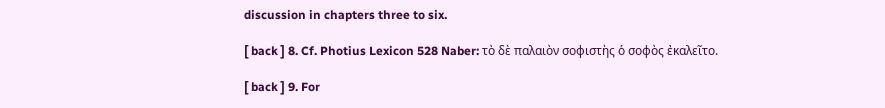discussion in chapters three to six.

[ back ] 8. Cf. Photius Lexicon 528 Naber: τὸ δὲ παλαιὸν σοφιστὴς ὁ σοφὸς ἐκαλεῖτο.

[ back ] 9. For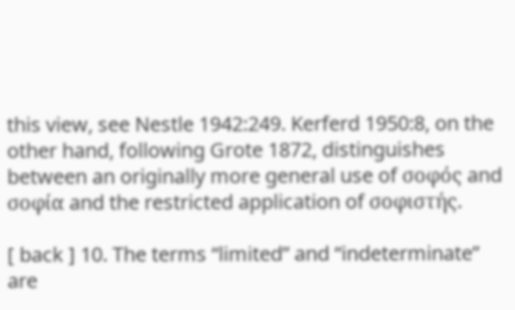this view, see Nestle 1942:249. Kerferd 1950:8, on the other hand, following Grote 1872, distinguishes between an originally more general use of σοφός and σοφία and the restricted application of σοφιστής.

[ back ] 10. The terms “limited” and “indeterminate” are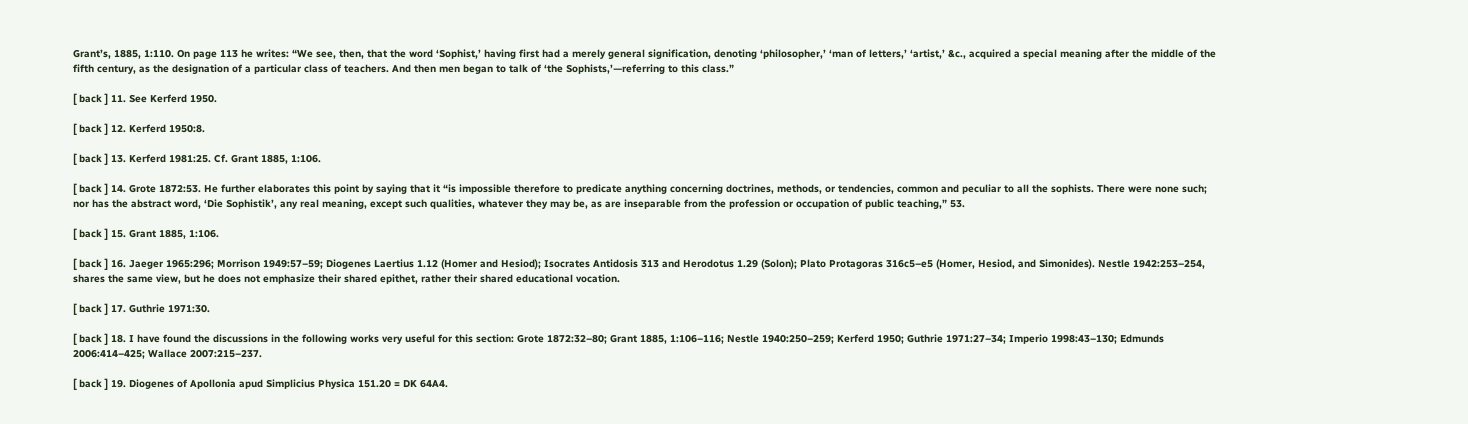Grant’s, 1885, 1:110. On page 113 he writes: “We see, then, that the word ‘Sophist,’ having first had a merely general signification, denoting ‘philosopher,’ ‘man of letters,’ ‘artist,’ &c., acquired a special meaning after the middle of the fifth century, as the designation of a particular class of teachers. And then men began to talk of ‘the Sophists,’—referring to this class.”

[ back ] 11. See Kerferd 1950.

[ back ] 12. Kerferd 1950:8.

[ back ] 13. Kerferd 1981:25. Cf. Grant 1885, 1:106.

[ back ] 14. Grote 1872:53. He further elaborates this point by saying that it “is impossible therefore to predicate anything concerning doctrines, methods, or tendencies, common and peculiar to all the sophists. There were none such; nor has the abstract word, ‘Die Sophistik’, any real meaning, except such qualities, whatever they may be, as are inseparable from the profession or occupation of public teaching,” 53.

[ back ] 15. Grant 1885, 1:106.

[ back ] 16. Jaeger 1965:296; Morrison 1949:57–59; Diogenes Laertius 1.12 (Homer and Hesiod); Isocrates Antidosis 313 and Herodotus 1.29 (Solon); Plato Protagoras 316c5–e5 (Homer, Hesiod, and Simonides). Nestle 1942:253–254, shares the same view, but he does not emphasize their shared epithet, rather their shared educational vocation.

[ back ] 17. Guthrie 1971:30.

[ back ] 18. I have found the discussions in the following works very useful for this section: Grote 1872:32–80; Grant 1885, 1:106–116; Nestle 1940:250–259; Kerferd 1950; Guthrie 1971:27–34; Imperio 1998:43–130; Edmunds 2006:414–425; Wallace 2007:215–237.

[ back ] 19. Diogenes of Apollonia apud Simplicius Physica 151.20 = DK 64A4.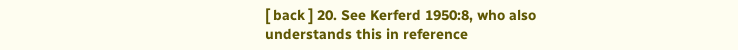[ back ] 20. See Kerferd 1950:8, who also understands this in reference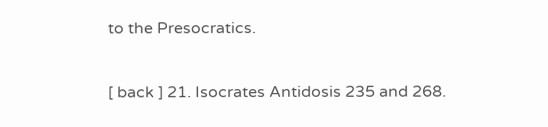to the Presocratics.

[ back ] 21. Isocrates Antidosis 235 and 268.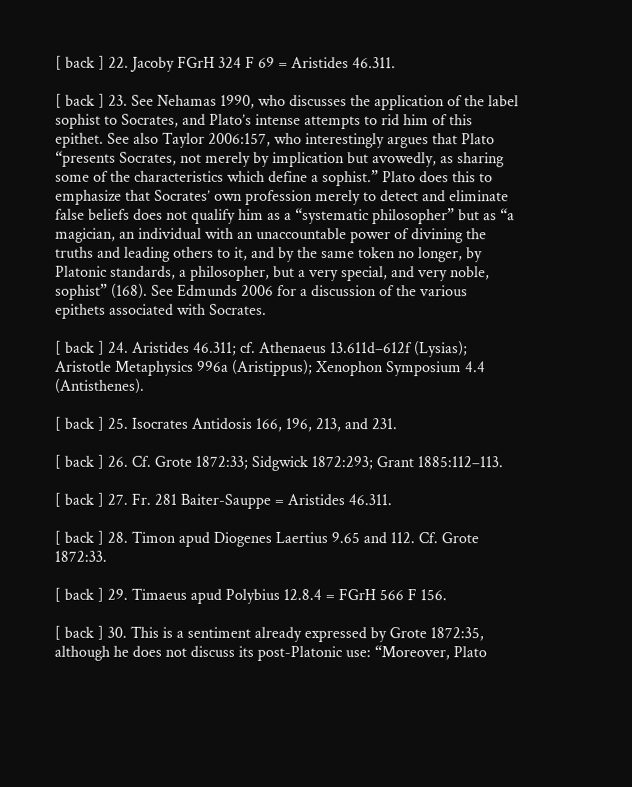[ back ] 22. Jacoby FGrH 324 F 69 = Aristides 46.311.

[ back ] 23. See Nehamas 1990, who discusses the application of the label sophist to Socrates, and Plato’s intense attempts to rid him of this epithet. See also Taylor 2006:157, who interestingly argues that Plato “presents Socrates, not merely by implication but avowedly, as sharing some of the characteristics which define a sophist.” Plato does this to emphasize that Socrates’ own profession merely to detect and eliminate false beliefs does not qualify him as a “systematic philosopher” but as “a magician, an individual with an unaccountable power of divining the truths and leading others to it, and by the same token no longer, by Platonic standards, a philosopher, but a very special, and very noble, sophist” (168). See Edmunds 2006 for a discussion of the various epithets associated with Socrates.

[ back ] 24. Aristides 46.311; cf. Athenaeus 13.611d–612f (Lysias); Aristotle Metaphysics 996a (Aristippus); Xenophon Symposium 4.4 (Antisthenes).

[ back ] 25. Isocrates Antidosis 166, 196, 213, and 231.

[ back ] 26. Cf. Grote 1872:33; Sidgwick 1872:293; Grant 1885:112–113.

[ back ] 27. Fr. 281 Baiter-Sauppe = Aristides 46.311.

[ back ] 28. Timon apud Diogenes Laertius 9.65 and 112. Cf. Grote 1872:33.

[ back ] 29. Timaeus apud Polybius 12.8.4 = FGrH 566 F 156.

[ back ] 30. This is a sentiment already expressed by Grote 1872:35, although he does not discuss its post-Platonic use: “Moreover, Plato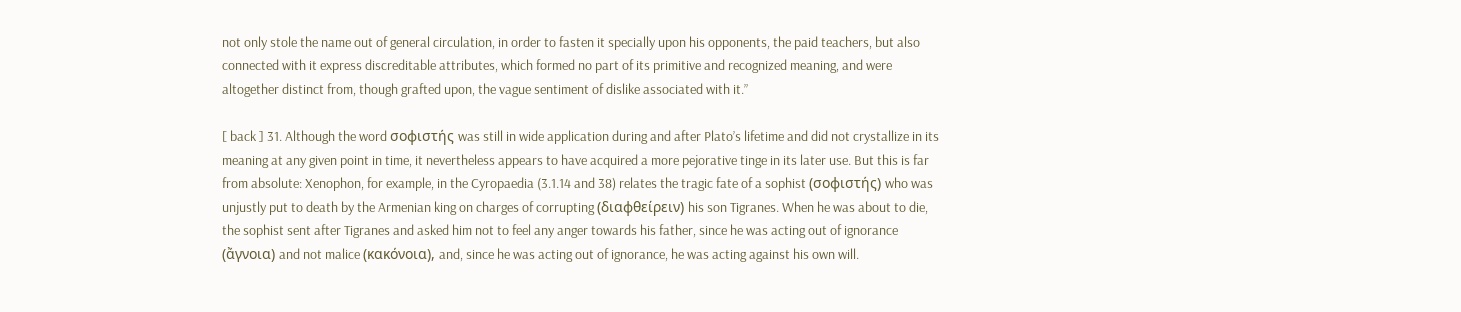not only stole the name out of general circulation, in order to fasten it specially upon his opponents, the paid teachers, but also connected with it express discreditable attributes, which formed no part of its primitive and recognized meaning, and were altogether distinct from, though grafted upon, the vague sentiment of dislike associated with it.”

[ back ] 31. Although the word σοφιστής was still in wide application during and after Plato’s lifetime and did not crystallize in its meaning at any given point in time, it nevertheless appears to have acquired a more pejorative tinge in its later use. But this is far from absolute: Xenophon, for example, in the Cyropaedia (3.1.14 and 38) relates the tragic fate of a sophist (σοφιστής) who was unjustly put to death by the Armenian king on charges of corrupting (διαφθείρειν) his son Tigranes. When he was about to die, the sophist sent after Tigranes and asked him not to feel any anger towards his father, since he was acting out of ignorance (ἄγνοια) and not malice (κακόνοια), and, since he was acting out of ignorance, he was acting against his own will.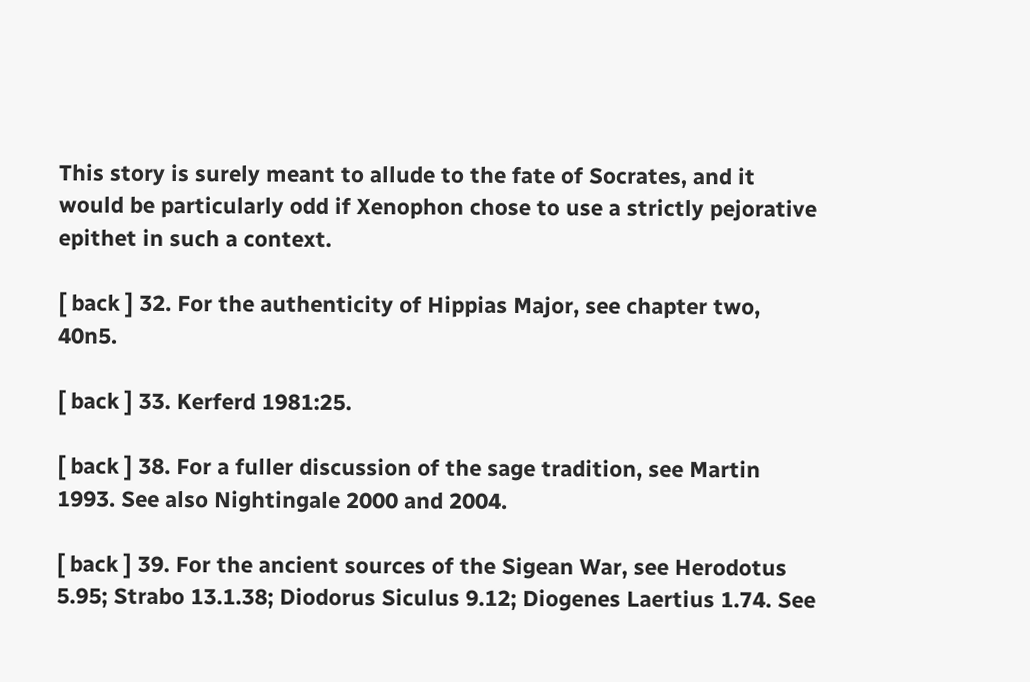This story is surely meant to allude to the fate of Socrates, and it would be particularly odd if Xenophon chose to use a strictly pejorative epithet in such a context.

[ back ] 32. For the authenticity of Hippias Major, see chapter two, 40n5.

[ back ] 33. Kerferd 1981:25.

[ back ] 38. For a fuller discussion of the sage tradition, see Martin 1993. See also Nightingale 2000 and 2004.

[ back ] 39. For the ancient sources of the Sigean War, see Herodotus 5.95; Strabo 13.1.38; Diodorus Siculus 9.12; Diogenes Laertius 1.74. See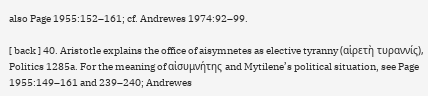also Page 1955:152–161; cf. Andrewes 1974:92–99.

[ back ] 40. Aristotle explains the office of aisymnetes as elective tyranny (αἱρετὴ τυραννίς), Politics 1285a. For the meaning of αἰσυμνήτης and Mytilene’s political situation, see Page 1955:149–161 and 239–240; Andrewes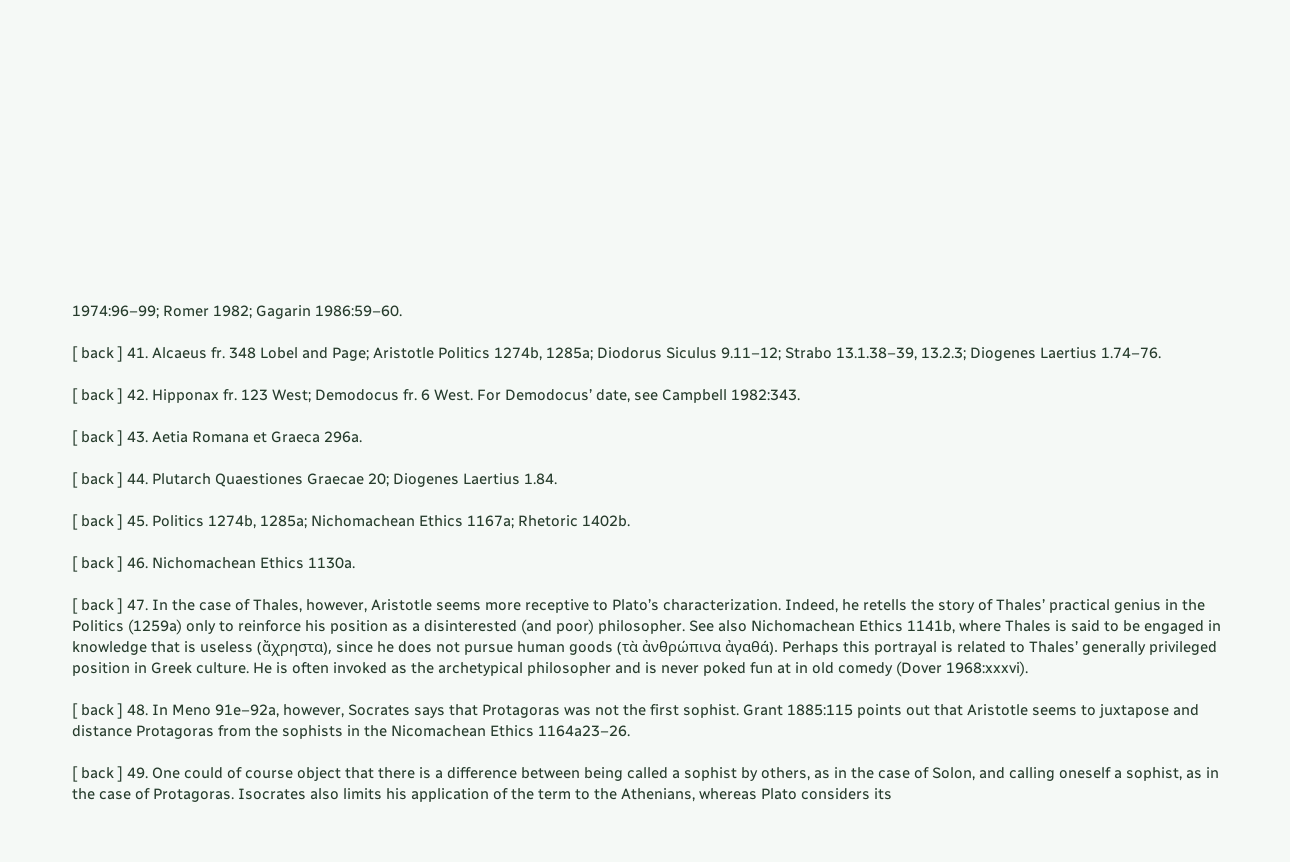1974:96–99; Romer 1982; Gagarin 1986:59–60.

[ back ] 41. Alcaeus fr. 348 Lobel and Page; Aristotle Politics 1274b, 1285a; Diodorus Siculus 9.11–12; Strabo 13.1.38–39, 13.2.3; Diogenes Laertius 1.74–76.

[ back ] 42. Hipponax fr. 123 West; Demodocus fr. 6 West. For Demodocus’ date, see Campbell 1982:343.

[ back ] 43. Aetia Romana et Graeca 296a.

[ back ] 44. Plutarch Quaestiones Graecae 20; Diogenes Laertius 1.84.

[ back ] 45. Politics 1274b, 1285a; Nichomachean Ethics 1167a; Rhetoric 1402b.

[ back ] 46. Nichomachean Ethics 1130a.

[ back ] 47. In the case of Thales, however, Aristotle seems more receptive to Plato’s characterization. Indeed, he retells the story of Thales’ practical genius in the Politics (1259a) only to reinforce his position as a disinterested (and poor) philosopher. See also Nichomachean Ethics 1141b, where Thales is said to be engaged in knowledge that is useless (ἄχρηστα), since he does not pursue human goods (τὰ ἀνθρώπινα ἀγαθά). Perhaps this portrayal is related to Thales’ generally privileged position in Greek culture. He is often invoked as the archetypical philosopher and is never poked fun at in old comedy (Dover 1968:xxxvi).

[ back ] 48. In Meno 91e–92a, however, Socrates says that Protagoras was not the first sophist. Grant 1885:115 points out that Aristotle seems to juxtapose and distance Protagoras from the sophists in the Nicomachean Ethics 1164a23–26.

[ back ] 49. One could of course object that there is a difference between being called a sophist by others, as in the case of Solon, and calling oneself a sophist, as in the case of Protagoras. Isocrates also limits his application of the term to the Athenians, whereas Plato considers its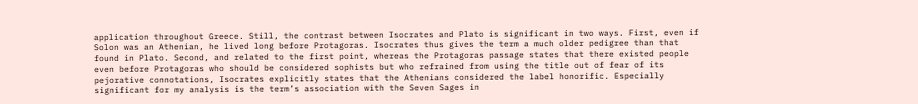application throughout Greece. Still, the contrast between Isocrates and Plato is significant in two ways. First, even if Solon was an Athenian, he lived long before Protagoras. Isocrates thus gives the term a much older pedigree than that found in Plato. Second, and related to the first point, whereas the Protagoras passage states that there existed people even before Protagoras who should be considered sophists but who refrained from using the title out of fear of its pejorative connotations, Isocrates explicitly states that the Athenians considered the label honorific. Especially significant for my analysis is the term’s association with the Seven Sages in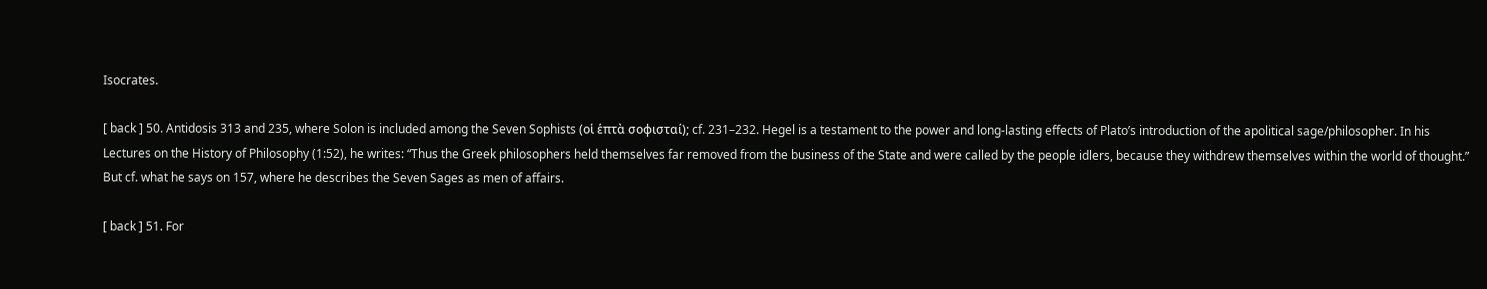Isocrates.

[ back ] 50. Antidosis 313 and 235, where Solon is included among the Seven Sophists (οἱ ἑπτὰ σοφισταί); cf. 231–232. Hegel is a testament to the power and long-lasting effects of Plato’s introduction of the apolitical sage/philosopher. In his Lectures on the History of Philosophy (1:52), he writes: “Thus the Greek philosophers held themselves far removed from the business of the State and were called by the people idlers, because they withdrew themselves within the world of thought.” But cf. what he says on 157, where he describes the Seven Sages as men of affairs.

[ back ] 51. For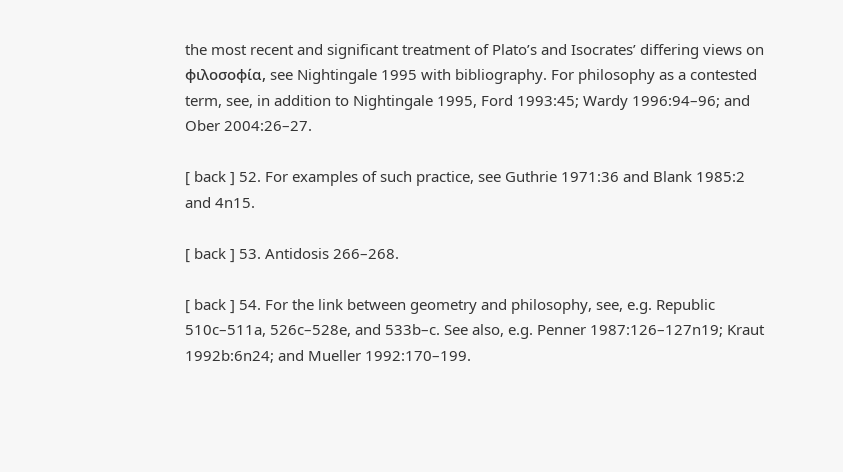the most recent and significant treatment of Plato’s and Isocrates’ differing views on φιλοσοφία, see Nightingale 1995 with bibliography. For philosophy as a contested term, see, in addition to Nightingale 1995, Ford 1993:45; Wardy 1996:94–96; and Ober 2004:26–27.

[ back ] 52. For examples of such practice, see Guthrie 1971:36 and Blank 1985:2 and 4n15.

[ back ] 53. Antidosis 266–268.

[ back ] 54. For the link between geometry and philosophy, see, e.g. Republic 510c–511a, 526c–528e, and 533b–c. See also, e.g. Penner 1987:126–127n19; Kraut 1992b:6n24; and Mueller 1992:170–199.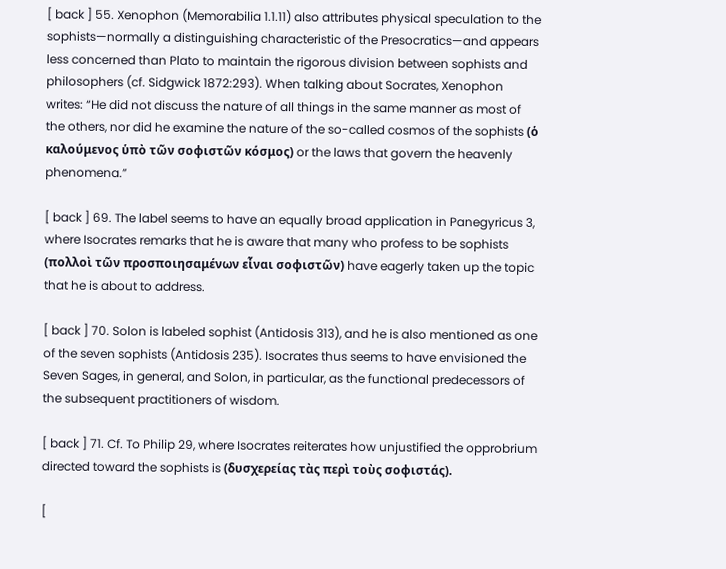[ back ] 55. Xenophon (Memorabilia 1.1.11) also attributes physical speculation to the sophists—normally a distinguishing characteristic of the Presocratics—and appears less concerned than Plato to maintain the rigorous division between sophists and philosophers (cf. Sidgwick 1872:293). When talking about Socrates, Xenophon writes: “He did not discuss the nature of all things in the same manner as most of the others, nor did he examine the nature of the so-called cosmos of the sophists (ὁ καλούμενος ὑπὸ τῶν σοφιστῶν κόσμος) or the laws that govern the heavenly phenomena.”

[ back ] 69. The label seems to have an equally broad application in Panegyricus 3, where Isocrates remarks that he is aware that many who profess to be sophists (πολλοὶ τῶν προσποιησαμένων εἶναι σοφιστῶν) have eagerly taken up the topic that he is about to address.

[ back ] 70. Solon is labeled sophist (Antidosis 313), and he is also mentioned as one of the seven sophists (Antidosis 235). Isocrates thus seems to have envisioned the Seven Sages, in general, and Solon, in particular, as the functional predecessors of the subsequent practitioners of wisdom.

[ back ] 71. Cf. To Philip 29, where Isocrates reiterates how unjustified the opprobrium directed toward the sophists is (δυσχερείας τὰς περὶ τοὺς σοφιστάς).

[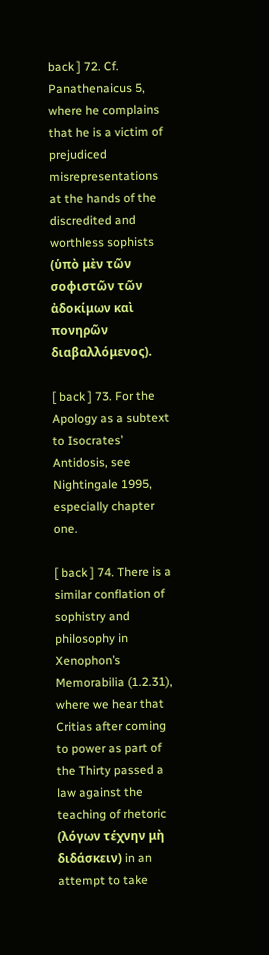back ] 72. Cf. Panathenaicus 5, where he complains that he is a victim of prejudiced misrepresentations at the hands of the discredited and worthless sophists (ὑπὸ μὲν τῶν σοφιστῶν τῶν ἀδοκίμων καὶ πονηρῶν διαβαλλόμενος).

[ back ] 73. For the Apology as a subtext to Isocrates’ Antidosis, see Nightingale 1995, especially chapter one.

[ back ] 74. There is a similar conflation of sophistry and philosophy in Xenophon’s Memorabilia (1.2.31), where we hear that Critias after coming to power as part of the Thirty passed a law against the teaching of rhetoric (λόγων τέχνην μὴ διδάσκειν) in an attempt to take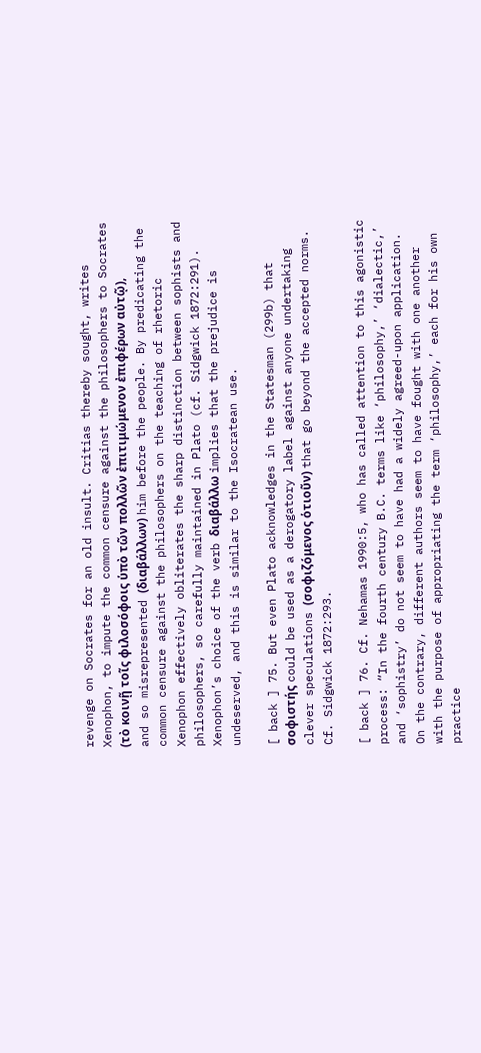revenge on Socrates for an old insult. Critias thereby sought, writes Xenophon, to impute the common censure against the philosophers to Socrates (τὸ κοινῇ τοῖς φιλοσόφοις ὑπὸ τῶν πολλῶν ἐπιτιμώμενον ἐπιφέρων αὐτῷ), and so misrepresented (διαβάλλων) him before the people. By predicating the common censure against the philosophers on the teaching of rhetoric Xenophon effectively obliterates the sharp distinction between sophists and philosophers, so carefully maintained in Plato (cf. Sidgwick 1872:291). Xenophon’s choice of the verb διαβάλλω implies that the prejudice is undeserved, and this is similar to the Isocratean use.

[ back ] 75. But even Plato acknowledges in the Statesman (299b) that σοφιστής could be used as a derogatory label against anyone undertaking clever speculations (σοφιζόμενος ὁτιοῦν) that go beyond the accepted norms. Cf. Sidgwick 1872:293.

[ back ] 76. Cf. Nehamas 1990:5, who has called attention to this agonistic process: “In the fourth century B.C. terms like ‘philosophy,’ ‘dialectic,’ and ‘sophistry’ do not seem to have had a widely agreed-upon application. On the contrary, different authors seem to have fought with one another with the purpose of appropriating the term ‘philosophy,’ each for his own practice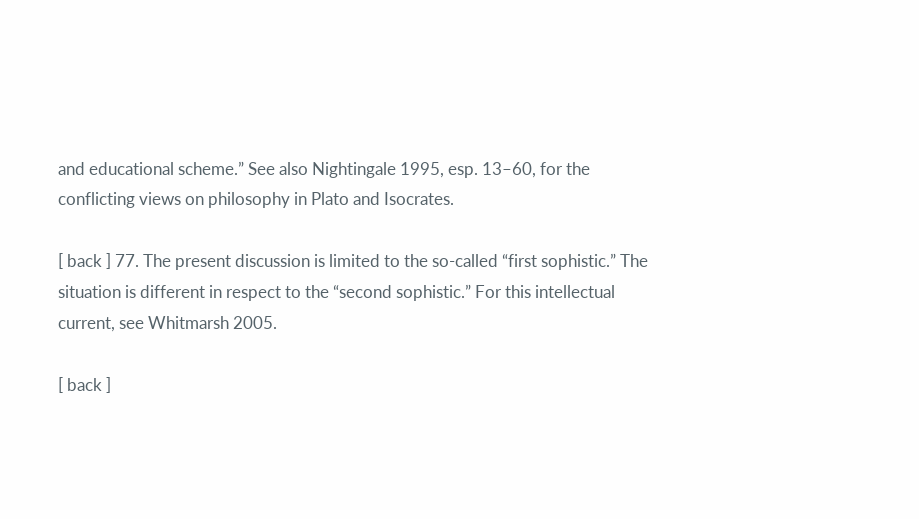and educational scheme.” See also Nightingale 1995, esp. 13–60, for the conflicting views on philosophy in Plato and Isocrates.

[ back ] 77. The present discussion is limited to the so-called “first sophistic.” The situation is different in respect to the “second sophistic.” For this intellectual current, see Whitmarsh 2005.

[ back ]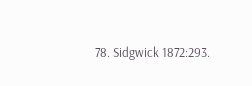78. Sidgwick 1872:293.